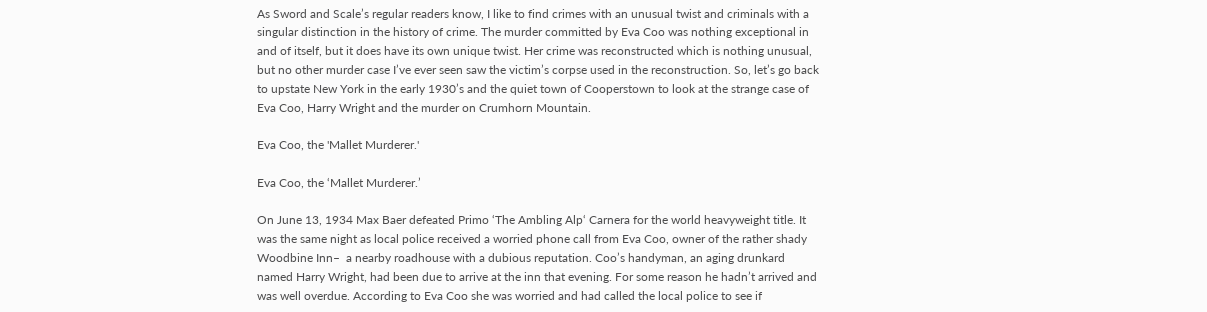As Sword and Scale’s regular readers know, I like to find crimes with an unusual twist and criminals with a singular distinction in the history of crime. The murder committed by Eva Coo was nothing exceptional in and of itself, but it does have its own unique twist. Her crime was reconstructed which is nothing unusual, but no other murder case I’ve ever seen saw the victim’s corpse used in the reconstruction. So, let’s go back to upstate New York in the early 1930’s and the quiet town of Cooperstown to look at the strange case of Eva Coo, Harry Wright and the murder on Crumhorn Mountain.

Eva Coo, the 'Mallet Murderer.'

Eva Coo, the ‘Mallet Murderer.’

On June 13, 1934 Max Baer defeated Primo ‘The Ambling Alp‘ Carnera for the world heavyweight title. It was the same night as local police received a worried phone call from Eva Coo, owner of the rather shady Woodbine Inn–  a nearby roadhouse with a dubious reputation. Coo’s handyman, an aging drunkard named Harry Wright, had been due to arrive at the inn that evening. For some reason he hadn’t arrived and was well overdue. According to Eva Coo she was worried and had called the local police to see if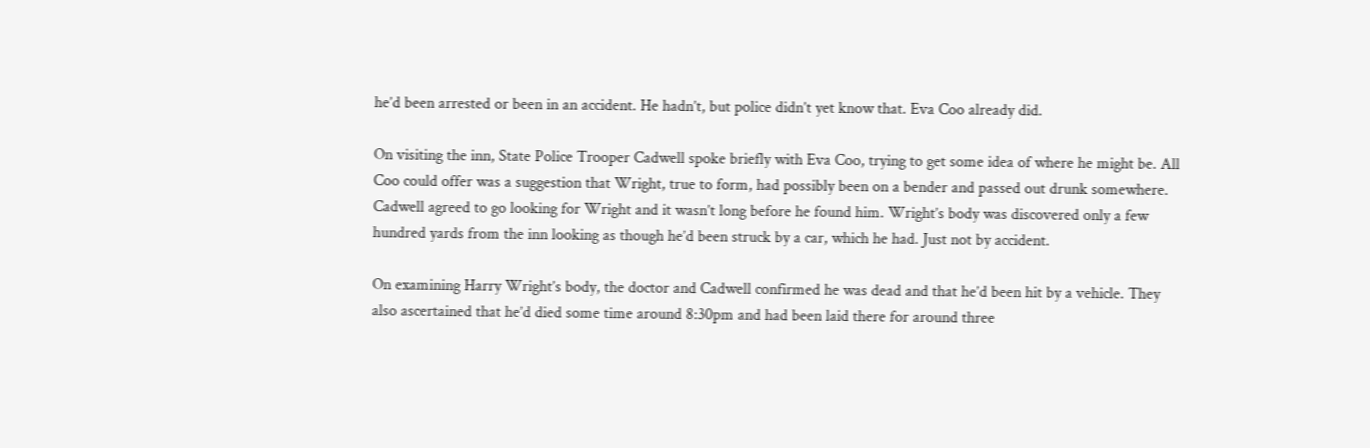he’d been arrested or been in an accident. He hadn’t, but police didn’t yet know that. Eva Coo already did.

On visiting the inn, State Police Trooper Cadwell spoke briefly with Eva Coo, trying to get some idea of where he might be. All Coo could offer was a suggestion that Wright, true to form, had possibly been on a bender and passed out drunk somewhere. Cadwell agreed to go looking for Wright and it wasn’t long before he found him. Wright’s body was discovered only a few hundred yards from the inn looking as though he’d been struck by a car, which he had. Just not by accident.

On examining Harry Wright’s body, the doctor and Cadwell confirmed he was dead and that he’d been hit by a vehicle. They also ascertained that he’d died some time around 8:30pm and had been laid there for around three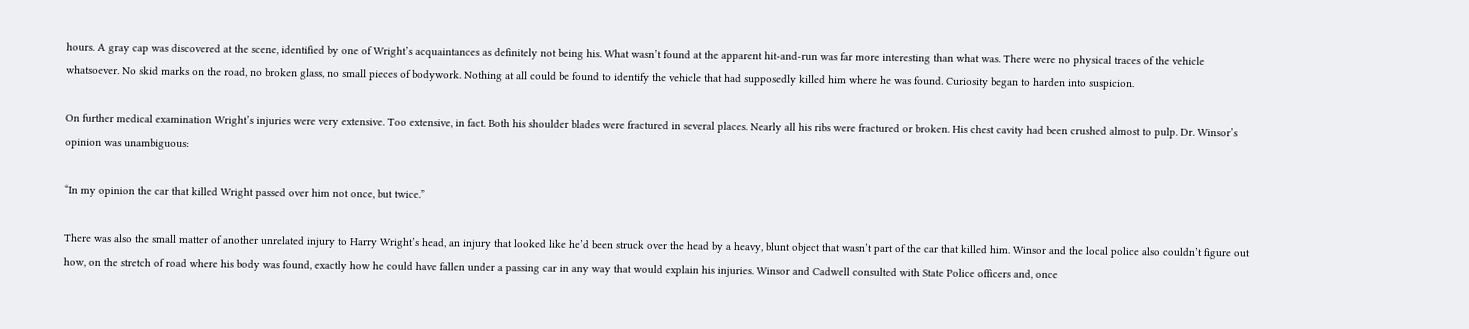hours. A gray cap was discovered at the scene, identified by one of Wright’s acquaintances as definitely not being his. What wasn’t found at the apparent hit-and-run was far more interesting than what was. There were no physical traces of the vehicle whatsoever. No skid marks on the road, no broken glass, no small pieces of bodywork. Nothing at all could be found to identify the vehicle that had supposedly killed him where he was found. Curiosity began to harden into suspicion.

On further medical examination Wright’s injuries were very extensive. Too extensive, in fact. Both his shoulder blades were fractured in several places. Nearly all his ribs were fractured or broken. His chest cavity had been crushed almost to pulp. Dr. Winsor’s opinion was unambiguous:

“In my opinion the car that killed Wright passed over him not once, but twice.”

There was also the small matter of another unrelated injury to Harry Wright’s head, an injury that looked like he’d been struck over the head by a heavy, blunt object that wasn’t part of the car that killed him. Winsor and the local police also couldn’t figure out how, on the stretch of road where his body was found, exactly how he could have fallen under a passing car in any way that would explain his injuries. Winsor and Cadwell consulted with State Police officers and, once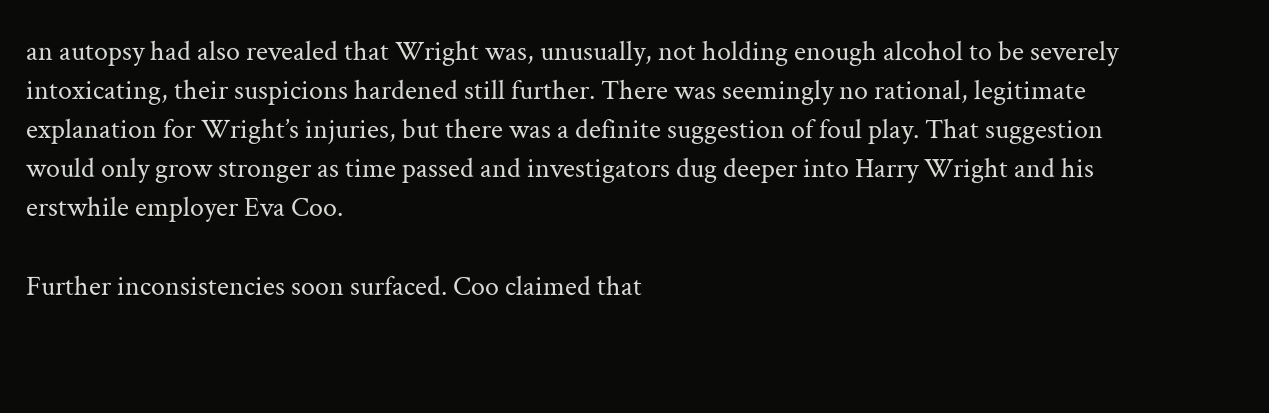an autopsy had also revealed that Wright was, unusually, not holding enough alcohol to be severely intoxicating, their suspicions hardened still further. There was seemingly no rational, legitimate explanation for Wright’s injuries, but there was a definite suggestion of foul play. That suggestion would only grow stronger as time passed and investigators dug deeper into Harry Wright and his erstwhile employer Eva Coo.

Further inconsistencies soon surfaced. Coo claimed that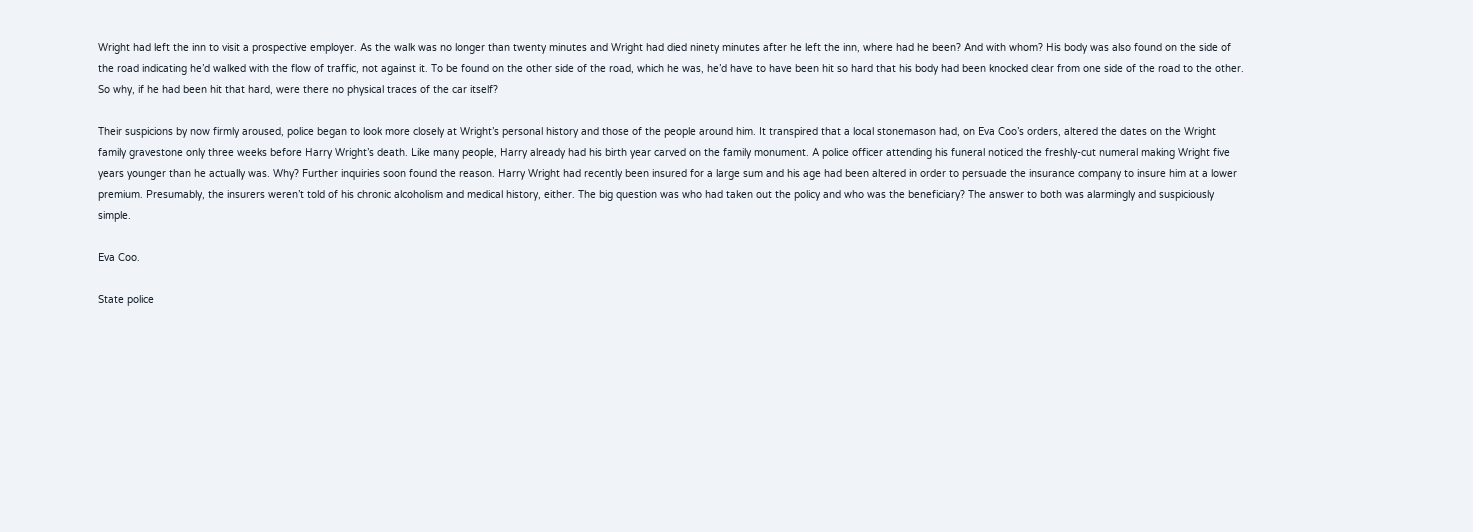Wright had left the inn to visit a prospective employer. As the walk was no longer than twenty minutes and Wright had died ninety minutes after he left the inn, where had he been? And with whom? His body was also found on the side of the road indicating he’d walked with the flow of traffic, not against it. To be found on the other side of the road, which he was, he’d have to have been hit so hard that his body had been knocked clear from one side of the road to the other. So why, if he had been hit that hard, were there no physical traces of the car itself?

Their suspicions by now firmly aroused, police began to look more closely at Wright’s personal history and those of the people around him. It transpired that a local stonemason had, on Eva Coo’s orders, altered the dates on the Wright family gravestone only three weeks before Harry Wright’s death. Like many people, Harry already had his birth year carved on the family monument. A police officer attending his funeral noticed the freshly-cut numeral making Wright five years younger than he actually was. Why? Further inquiries soon found the reason. Harry Wright had recently been insured for a large sum and his age had been altered in order to persuade the insurance company to insure him at a lower premium. Presumably, the insurers weren’t told of his chronic alcoholism and medical history, either. The big question was who had taken out the policy and who was the beneficiary? The answer to both was alarmingly and suspiciously simple.

Eva Coo.

State police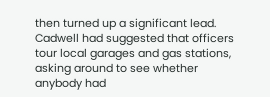then turned up a significant lead. Cadwell had suggested that officers tour local garages and gas stations, asking around to see whether anybody had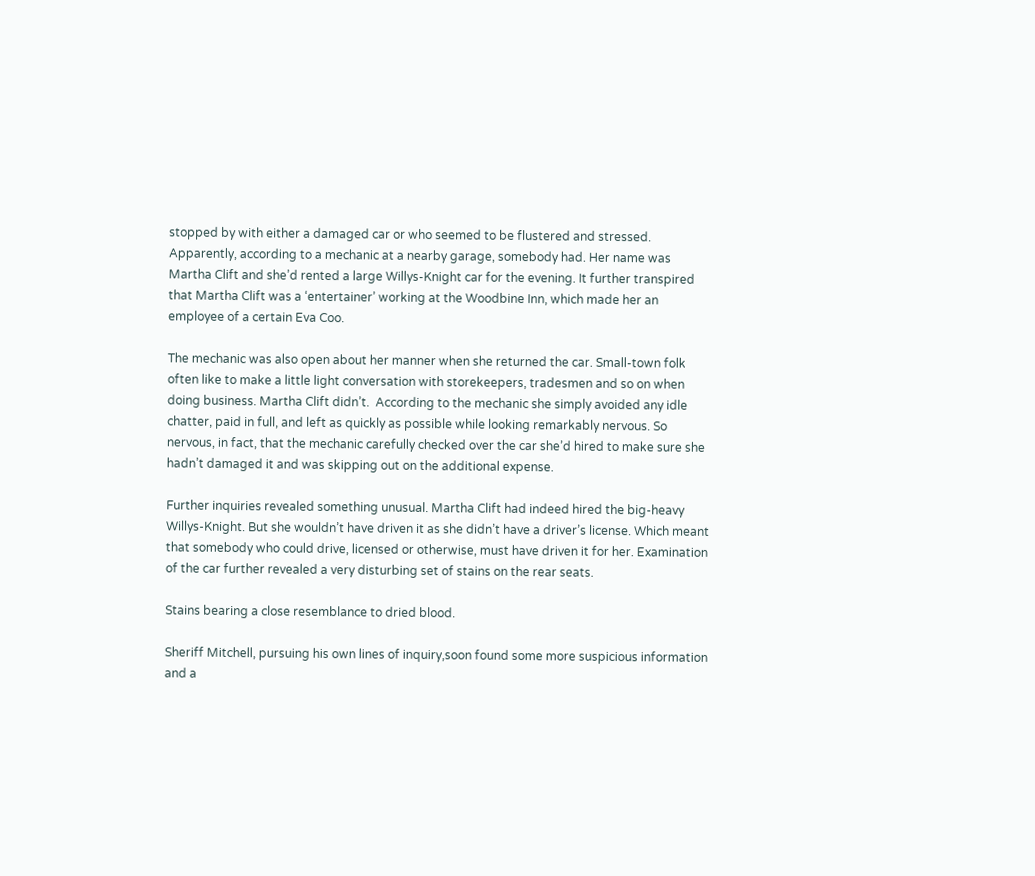stopped by with either a damaged car or who seemed to be flustered and stressed. Apparently, according to a mechanic at a nearby garage, somebody had. Her name was Martha Clift and she’d rented a large Willys-Knight car for the evening. It further transpired that Martha Clift was a ‘entertainer’ working at the Woodbine Inn, which made her an employee of a certain Eva Coo.

The mechanic was also open about her manner when she returned the car. Small-town folk often like to make a little light conversation with storekeepers, tradesmen and so on when doing business. Martha Clift didn’t.  According to the mechanic she simply avoided any idle chatter, paid in full, and left as quickly as possible while looking remarkably nervous. So nervous, in fact, that the mechanic carefully checked over the car she’d hired to make sure she hadn’t damaged it and was skipping out on the additional expense.

Further inquiries revealed something unusual. Martha Clift had indeed hired the big-heavy Willys-Knight. But she wouldn’t have driven it as she didn’t have a driver’s license. Which meant that somebody who could drive, licensed or otherwise, must have driven it for her. Examination of the car further revealed a very disturbing set of stains on the rear seats.

Stains bearing a close resemblance to dried blood.

Sheriff Mitchell, pursuing his own lines of inquiry,soon found some more suspicious information and a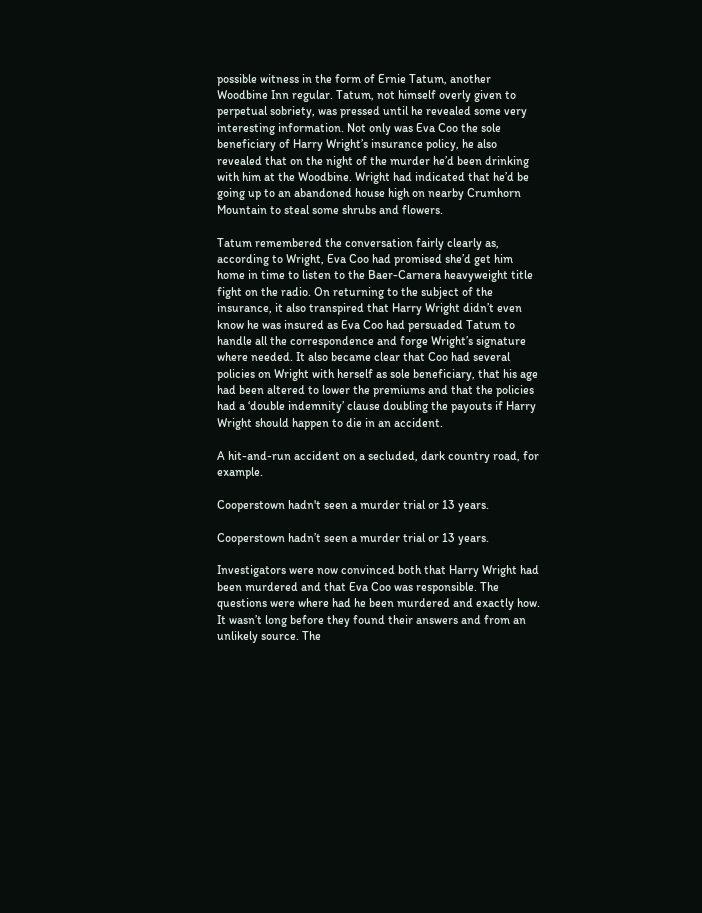possible witness in the form of Ernie Tatum, another Woodbine Inn regular. Tatum, not himself overly given to perpetual sobriety, was pressed until he revealed some very interesting information. Not only was Eva Coo the sole beneficiary of Harry Wright’s insurance policy, he also revealed that on the night of the murder he’d been drinking with him at the Woodbine. Wright had indicated that he’d be going up to an abandoned house high on nearby Crumhorn Mountain to steal some shrubs and flowers.

Tatum remembered the conversation fairly clearly as, according to Wright, Eva Coo had promised she’d get him home in time to listen to the Baer-Carnera heavyweight title fight on the radio. On returning to the subject of the insurance, it also transpired that Harry Wright didn’t even know he was insured as Eva Coo had persuaded Tatum to handle all the correspondence and forge Wright’s signature where needed. It also became clear that Coo had several policies on Wright with herself as sole beneficiary, that his age had been altered to lower the premiums and that the policies had a ‘double indemnity’ clause doubling the payouts if Harry Wright should happen to die in an accident.

A hit-and-run accident on a secluded, dark country road, for example.

Cooperstown hadn't seen a murder trial or 13 years.

Cooperstown hadn’t seen a murder trial or 13 years.

Investigators were now convinced both that Harry Wright had been murdered and that Eva Coo was responsible. The questions were where had he been murdered and exactly how. It wasn’t long before they found their answers and from an unlikely source. The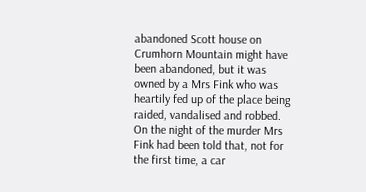abandoned Scott house on Crumhorn Mountain might have been abandoned, but it was owned by a Mrs Fink who was heartily fed up of the place being raided, vandalised and robbed. On the night of the murder Mrs Fink had been told that, not for the first time, a car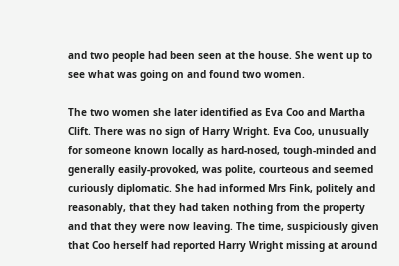and two people had been seen at the house. She went up to see what was going on and found two women.

The two women she later identified as Eva Coo and Martha Clift. There was no sign of Harry Wright. Eva Coo, unusually for someone known locally as hard-nosed, tough-minded and generally easily-provoked, was polite, courteous and seemed curiously diplomatic. She had informed Mrs Fink, politely and reasonably, that they had taken nothing from the property and that they were now leaving. The time, suspiciously given that Coo herself had reported Harry Wright missing at around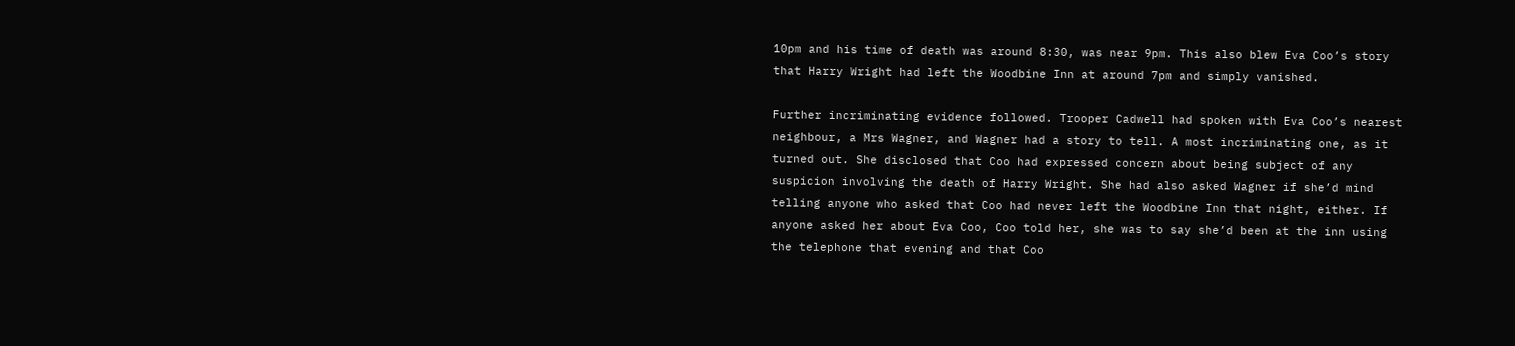10pm and his time of death was around 8:30, was near 9pm. This also blew Eva Coo’s story that Harry Wright had left the Woodbine Inn at around 7pm and simply vanished.

Further incriminating evidence followed. Trooper Cadwell had spoken with Eva Coo’s nearest neighbour, a Mrs Wagner, and Wagner had a story to tell. A most incriminating one, as it turned out. She disclosed that Coo had expressed concern about being subject of any suspicion involving the death of Harry Wright. She had also asked Wagner if she’d mind telling anyone who asked that Coo had never left the Woodbine Inn that night, either. If anyone asked her about Eva Coo, Coo told her, she was to say she’d been at the inn using the telephone that evening and that Coo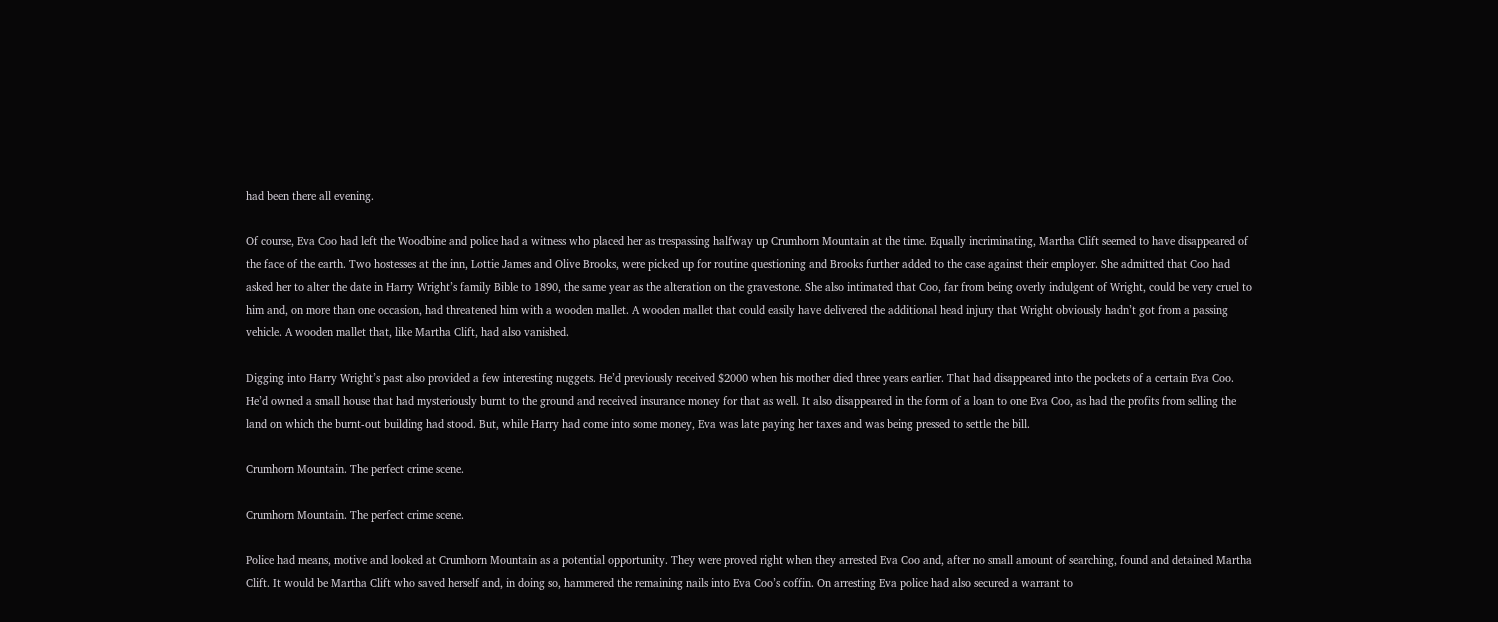had been there all evening.

Of course, Eva Coo had left the Woodbine and police had a witness who placed her as trespassing halfway up Crumhorn Mountain at the time. Equally incriminating, Martha Clift seemed to have disappeared of the face of the earth. Two hostesses at the inn, Lottie James and Olive Brooks, were picked up for routine questioning and Brooks further added to the case against their employer. She admitted that Coo had asked her to alter the date in Harry Wright’s family Bible to 1890, the same year as the alteration on the gravestone. She also intimated that Coo, far from being overly indulgent of Wright, could be very cruel to him and, on more than one occasion, had threatened him with a wooden mallet. A wooden mallet that could easily have delivered the additional head injury that Wright obviously hadn’t got from a passing vehicle. A wooden mallet that, like Martha Clift, had also vanished.

Digging into Harry Wright’s past also provided a few interesting nuggets. He’d previously received $2000 when his mother died three years earlier. That had disappeared into the pockets of a certain Eva Coo. He’d owned a small house that had mysteriously burnt to the ground and received insurance money for that as well. It also disappeared in the form of a loan to one Eva Coo, as had the profits from selling the land on which the burnt-out building had stood. But, while Harry had come into some money, Eva was late paying her taxes and was being pressed to settle the bill.

Crumhorn Mountain. The perfect crime scene.

Crumhorn Mountain. The perfect crime scene.

Police had means, motive and looked at Crumhorn Mountain as a potential opportunity. They were proved right when they arrested Eva Coo and, after no small amount of searching, found and detained Martha Clift. It would be Martha Clift who saved herself and, in doing so, hammered the remaining nails into Eva Coo’s coffin. On arresting Eva police had also secured a warrant to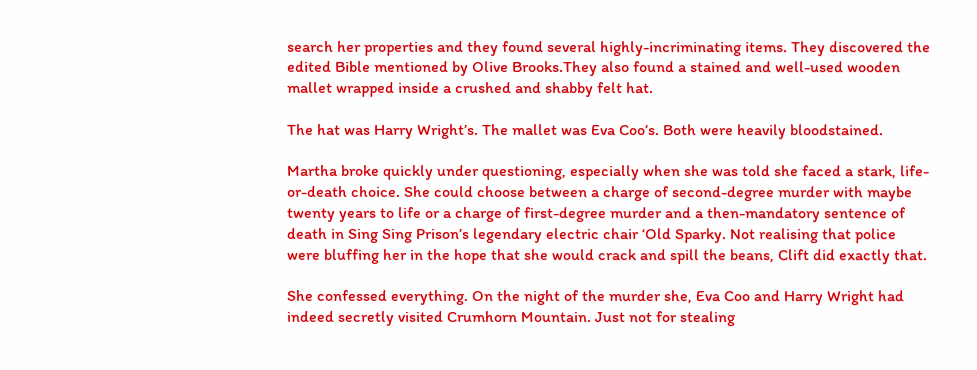search her properties and they found several highly-incriminating items. They discovered the edited Bible mentioned by Olive Brooks.They also found a stained and well-used wooden mallet wrapped inside a crushed and shabby felt hat.

The hat was Harry Wright’s. The mallet was Eva Coo’s. Both were heavily bloodstained.

Martha broke quickly under questioning, especially when she was told she faced a stark, life-or-death choice. She could choose between a charge of second-degree murder with maybe twenty years to life or a charge of first-degree murder and a then-mandatory sentence of death in Sing Sing Prison’s legendary electric chair ‘Old Sparky. Not realising that police were bluffing her in the hope that she would crack and spill the beans, Clift did exactly that.

She confessed everything. On the night of the murder she, Eva Coo and Harry Wright had indeed secretly visited Crumhorn Mountain. Just not for stealing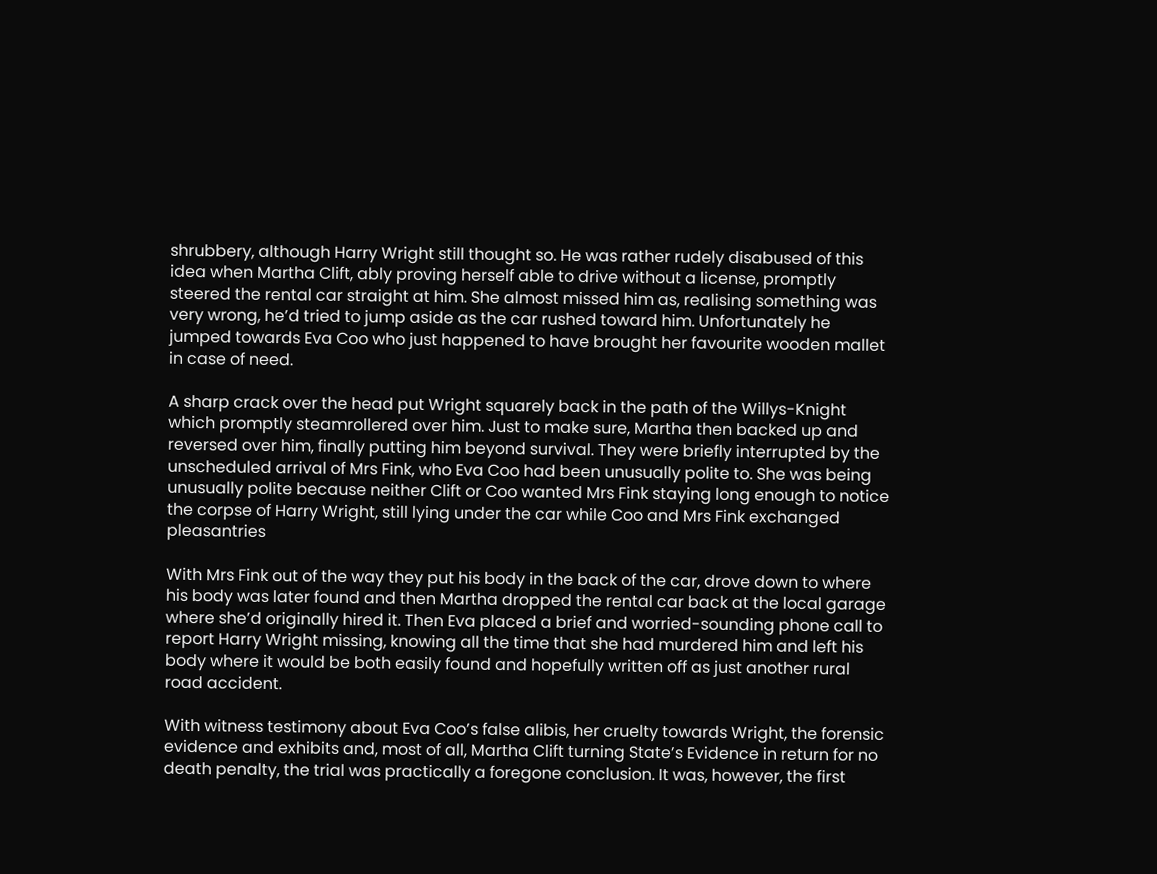shrubbery, although Harry Wright still thought so. He was rather rudely disabused of this idea when Martha Clift, ably proving herself able to drive without a license, promptly steered the rental car straight at him. She almost missed him as, realising something was very wrong, he’d tried to jump aside as the car rushed toward him. Unfortunately he jumped towards Eva Coo who just happened to have brought her favourite wooden mallet in case of need.

A sharp crack over the head put Wright squarely back in the path of the Willys-Knight which promptly steamrollered over him. Just to make sure, Martha then backed up and reversed over him, finally putting him beyond survival. They were briefly interrupted by the unscheduled arrival of Mrs Fink, who Eva Coo had been unusually polite to. She was being unusually polite because neither Clift or Coo wanted Mrs Fink staying long enough to notice the corpse of Harry Wright, still lying under the car while Coo and Mrs Fink exchanged pleasantries

With Mrs Fink out of the way they put his body in the back of the car, drove down to where his body was later found and then Martha dropped the rental car back at the local garage where she’d originally hired it. Then Eva placed a brief and worried-sounding phone call to report Harry Wright missing, knowing all the time that she had murdered him and left his body where it would be both easily found and hopefully written off as just another rural road accident.

With witness testimony about Eva Coo’s false alibis, her cruelty towards Wright, the forensic evidence and exhibits and, most of all, Martha Clift turning State’s Evidence in return for no death penalty, the trial was practically a foregone conclusion. It was, however, the first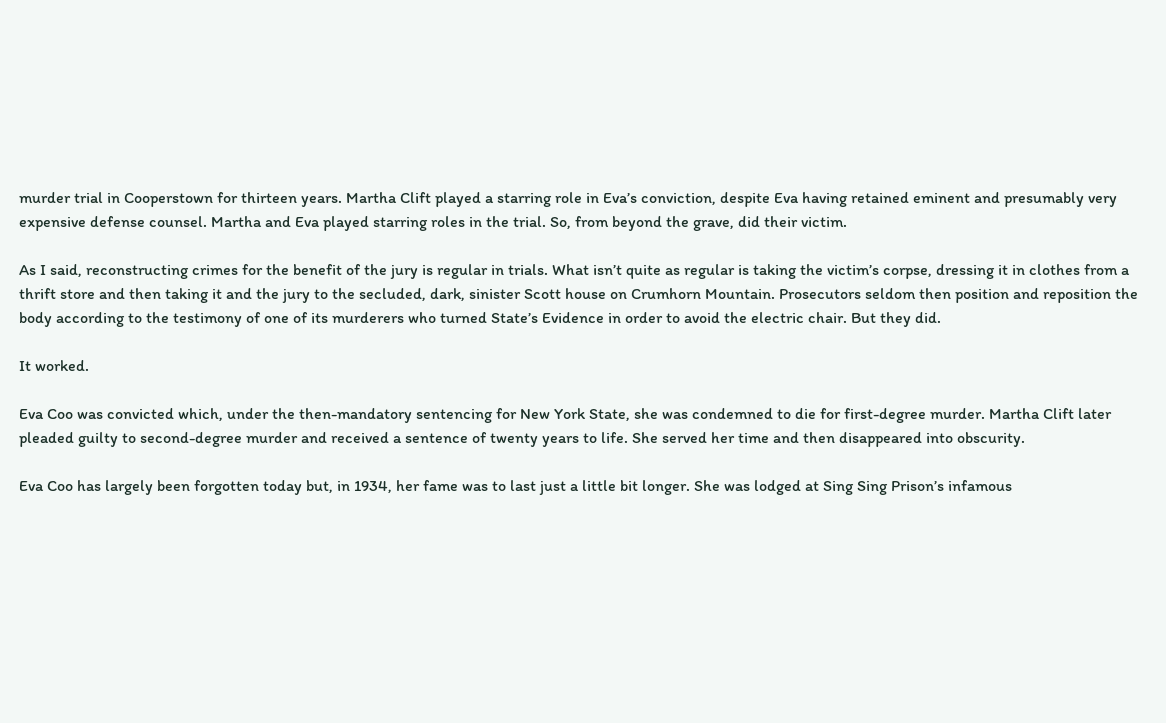murder trial in Cooperstown for thirteen years. Martha Clift played a starring role in Eva’s conviction, despite Eva having retained eminent and presumably very expensive defense counsel. Martha and Eva played starring roles in the trial. So, from beyond the grave, did their victim.

As I said, reconstructing crimes for the benefit of the jury is regular in trials. What isn’t quite as regular is taking the victim’s corpse, dressing it in clothes from a thrift store and then taking it and the jury to the secluded, dark, sinister Scott house on Crumhorn Mountain. Prosecutors seldom then position and reposition the body according to the testimony of one of its murderers who turned State’s Evidence in order to avoid the electric chair. But they did.

It worked.

Eva Coo was convicted which, under the then-mandatory sentencing for New York State, she was condemned to die for first-degree murder. Martha Clift later pleaded guilty to second-degree murder and received a sentence of twenty years to life. She served her time and then disappeared into obscurity.

Eva Coo has largely been forgotten today but, in 1934, her fame was to last just a little bit longer. She was lodged at Sing Sing Prison’s infamous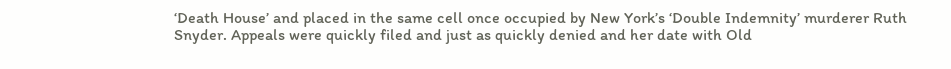‘Death House’ and placed in the same cell once occupied by New York’s ‘Double Indemnity’ murderer Ruth Snyder. Appeals were quickly filed and just as quickly denied and her date with Old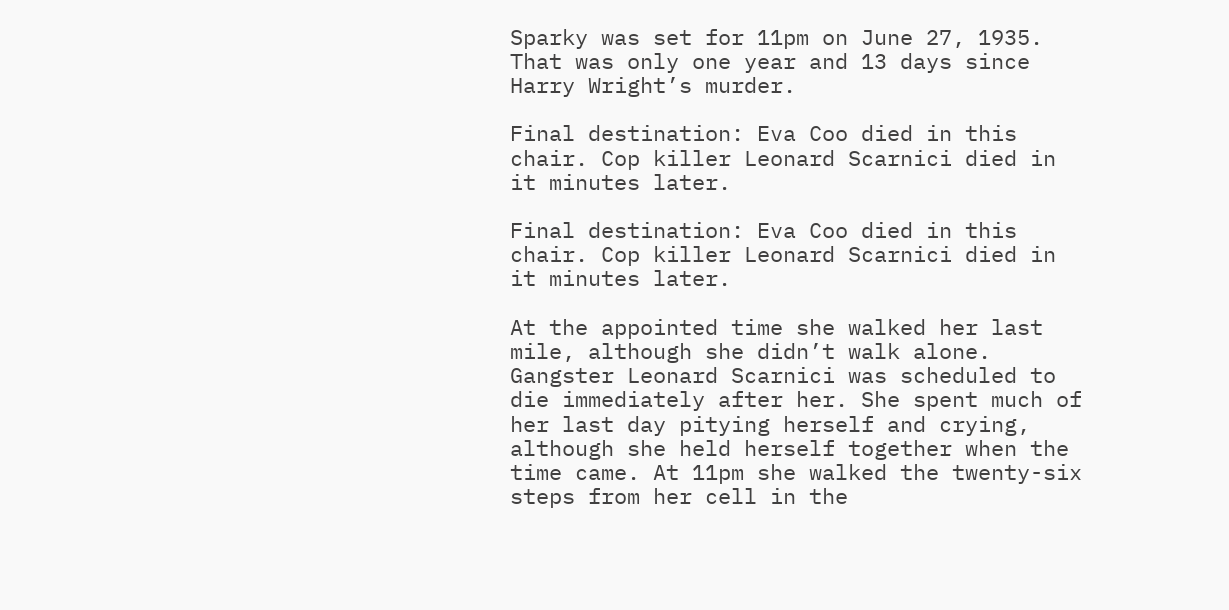Sparky was set for 11pm on June 27, 1935. That was only one year and 13 days since Harry Wright’s murder.

Final destination: Eva Coo died in this chair. Cop killer Leonard Scarnici died in it minutes later.

Final destination: Eva Coo died in this chair. Cop killer Leonard Scarnici died in it minutes later.

At the appointed time she walked her last mile, although she didn’t walk alone. Gangster Leonard Scarnici was scheduled to die immediately after her. She spent much of her last day pitying herself and crying, although she held herself together when the time came. At 11pm she walked the twenty-six steps from her cell in the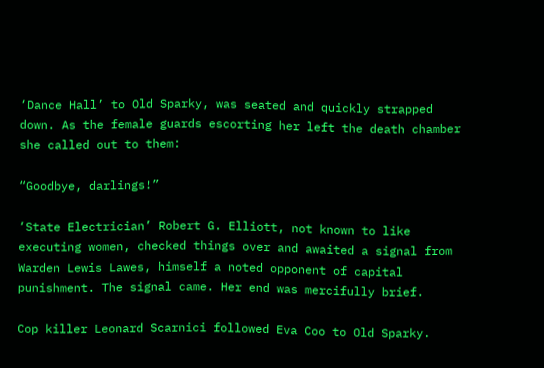‘Dance Hall’ to Old Sparky, was seated and quickly strapped down. As the female guards escorting her left the death chamber she called out to them:

“Goodbye, darlings!”

‘State Electrician’ Robert G. Elliott, not known to like executing women, checked things over and awaited a signal from Warden Lewis Lawes, himself a noted opponent of capital punishment. The signal came. Her end was mercifully brief.

Cop killer Leonard Scarnici followed Eva Coo to Old Sparky.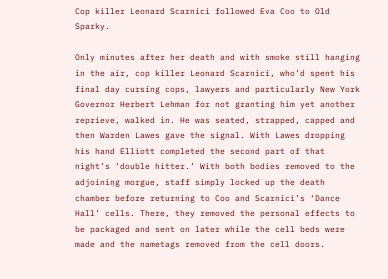Cop killer Leonard Scarnici followed Eva Coo to Old Sparky.

Only minutes after her death and with smoke still hanging in the air, cop killer Leonard Scarnici, who’d spent his final day cursing cops, lawyers and particularly New York Governor Herbert Lehman for not granting him yet another reprieve, walked in. He was seated, strapped, capped and then Warden Lawes gave the signal. With Lawes dropping his hand Elliott completed the second part of that night’s ‘double hitter.’ With both bodies removed to the adjoining morgue, staff simply locked up the death chamber before returning to Coo and Scarnici’s ‘Dance Hall’ cells. There, they removed the personal effects to be packaged and sent on later while the cell beds were made and the nametags removed from the cell doors.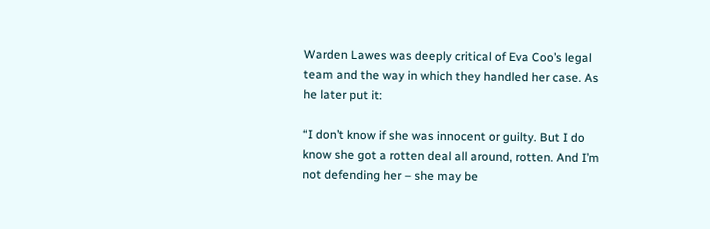Warden Lawes was deeply critical of Eva Coo’s legal team and the way in which they handled her case. As he later put it:

“I don’t know if she was innocent or guilty. But I do know she got a rotten deal all around, rotten. And I’m not defending her – she may be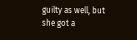guilty as well, but she got a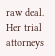raw deal. Her trial attorneys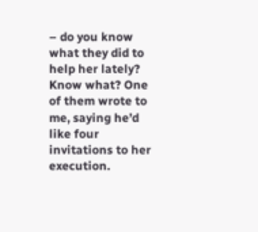– do you know what they did to help her lately? Know what? One of them wrote to me, saying he’d like four invitations to her execution.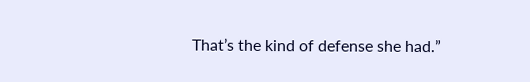That’s the kind of defense she had.”